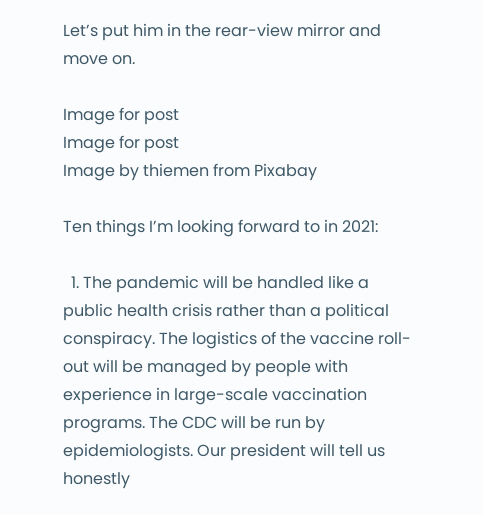Let’s put him in the rear-view mirror and move on.

Image for post
Image for post
Image by thiemen from Pixabay

Ten things I’m looking forward to in 2021:

  1. The pandemic will be handled like a public health crisis rather than a political conspiracy. The logistics of the vaccine roll-out will be managed by people with experience in large-scale vaccination programs. The CDC will be run by epidemiologists. Our president will tell us honestly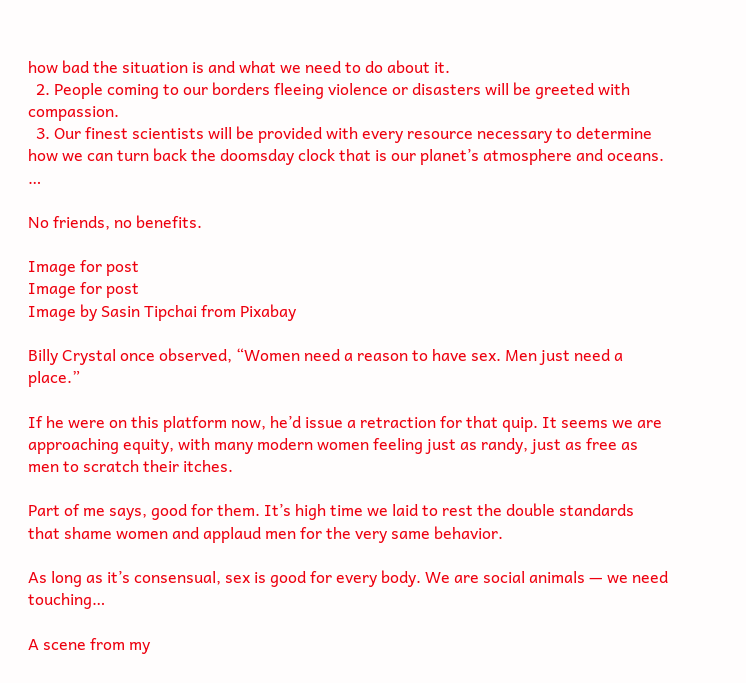how bad the situation is and what we need to do about it.
  2. People coming to our borders fleeing violence or disasters will be greeted with compassion.
  3. Our finest scientists will be provided with every resource necessary to determine how we can turn back the doomsday clock that is our planet’s atmosphere and oceans. …

No friends, no benefits.

Image for post
Image for post
Image by Sasin Tipchai from Pixabay

Billy Crystal once observed, “Women need a reason to have sex. Men just need a place.”

If he were on this platform now, he’d issue a retraction for that quip. It seems we are approaching equity, with many modern women feeling just as randy, just as free as men to scratch their itches.

Part of me says, good for them. It’s high time we laid to rest the double standards that shame women and applaud men for the very same behavior.

As long as it’s consensual, sex is good for every body. We are social animals — we need touching…

A scene from my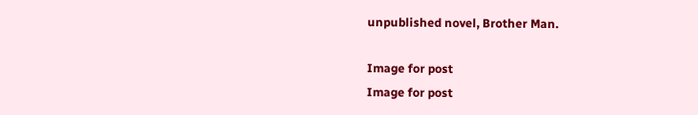unpublished novel, Brother Man.

Image for post
Image for post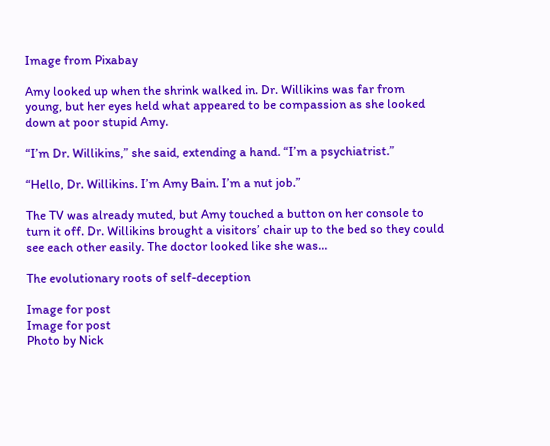Image from Pixabay

Amy looked up when the shrink walked in. Dr. Willikins was far from young, but her eyes held what appeared to be compassion as she looked down at poor stupid Amy.

“I’m Dr. Willikins,” she said, extending a hand. “I’m a psychiatrist.”

“Hello, Dr. Willikins. I’m Amy Bain. I’m a nut job.”

The TV was already muted, but Amy touched a button on her console to turn it off. Dr. Willikins brought a visitors’ chair up to the bed so they could see each other easily. The doctor looked like she was…

The evolutionary roots of self-deception

Image for post
Image for post
Photo by Nick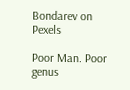Bondarev on Pexels

Poor Man. Poor genus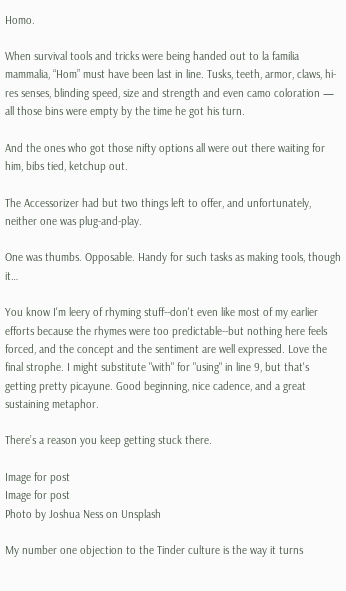Homo.

When survival tools and tricks were being handed out to la familia mammalia, “Hom” must have been last in line. Tusks, teeth, armor, claws, hi-res senses, blinding speed, size and strength and even camo coloration — all those bins were empty by the time he got his turn.

And the ones who got those nifty options all were out there waiting for him, bibs tied, ketchup out.

The Accessorizer had but two things left to offer, and unfortunately, neither one was plug-and-play.

One was thumbs. Opposable. Handy for such tasks as making tools, though it…

You know I'm leery of rhyming stuff--don't even like most of my earlier efforts because the rhymes were too predictable--but nothing here feels forced, and the concept and the sentiment are well expressed. Love the final strophe. I might substitute "with" for "using" in line 9, but that's getting pretty picayune. Good beginning, nice cadence, and a great sustaining metaphor.

There’s a reason you keep getting stuck there.

Image for post
Image for post
Photo by Joshua Ness on Unsplash

My number one objection to the Tinder culture is the way it turns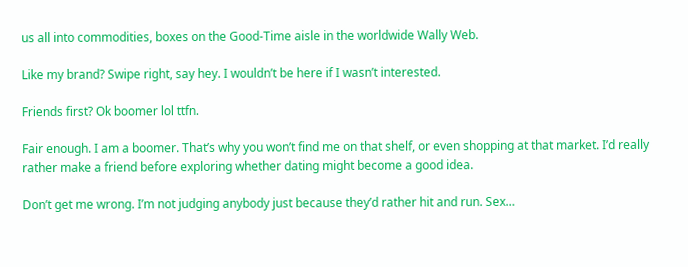us all into commodities, boxes on the Good-Time aisle in the worldwide Wally Web.

Like my brand? Swipe right, say hey. I wouldn’t be here if I wasn’t interested.

Friends first? Ok boomer lol ttfn.

Fair enough. I am a boomer. That’s why you won’t find me on that shelf, or even shopping at that market. I’d really rather make a friend before exploring whether dating might become a good idea.

Don’t get me wrong. I’m not judging anybody just because they’d rather hit and run. Sex…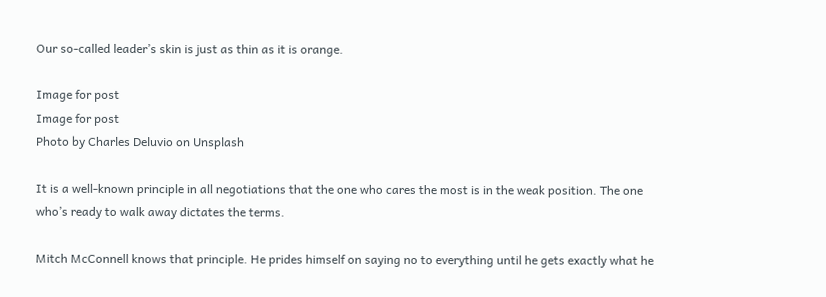Our so-called leader’s skin is just as thin as it is orange.

Image for post
Image for post
Photo by Charles Deluvio on Unsplash

It is a well-known principle in all negotiations that the one who cares the most is in the weak position. The one who’s ready to walk away dictates the terms.

Mitch McConnell knows that principle. He prides himself on saying no to everything until he gets exactly what he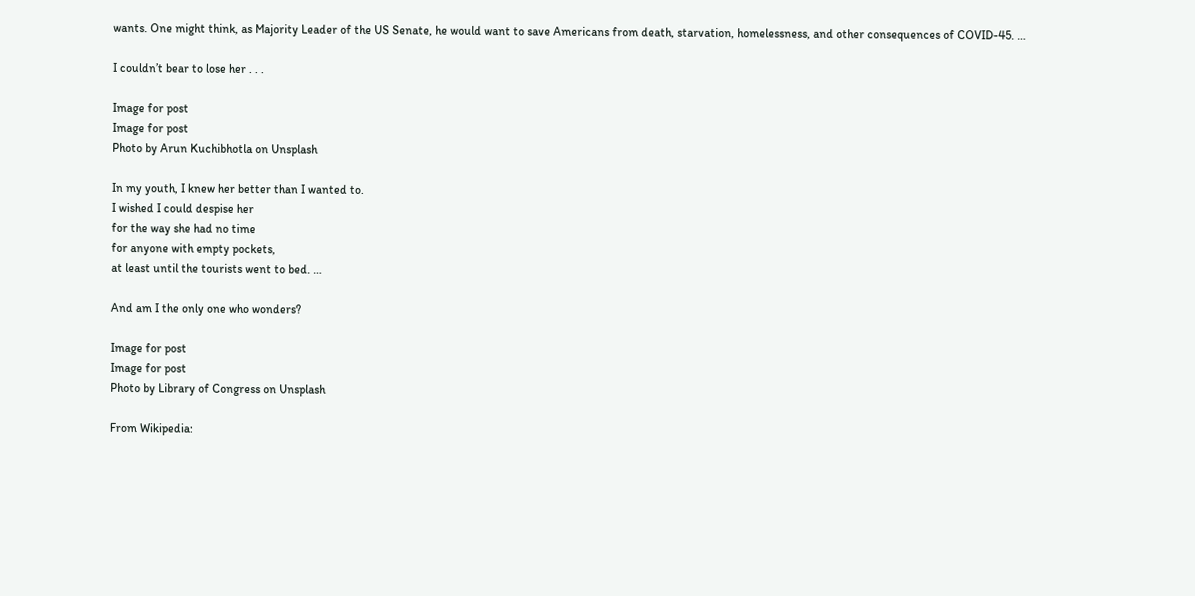wants. One might think, as Majority Leader of the US Senate, he would want to save Americans from death, starvation, homelessness, and other consequences of COVID-45. …

I couldn’t bear to lose her . . .

Image for post
Image for post
Photo by Arun Kuchibhotla on Unsplash

In my youth, I knew her better than I wanted to.
I wished I could despise her
for the way she had no time
for anyone with empty pockets,
at least until the tourists went to bed. …

And am I the only one who wonders?

Image for post
Image for post
Photo by Library of Congress on Unsplash

From Wikipedia: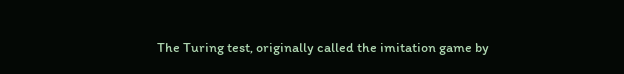The Turing test, originally called the imitation game by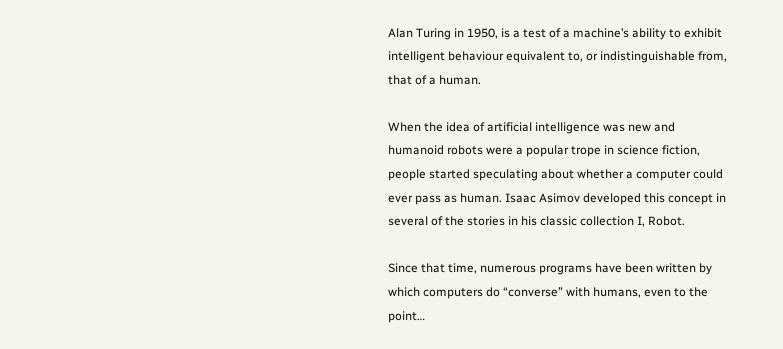Alan Turing in 1950, is a test of a machine’s ability to exhibit intelligent behaviour equivalent to, or indistinguishable from, that of a human.

When the idea of artificial intelligence was new and humanoid robots were a popular trope in science fiction, people started speculating about whether a computer could ever pass as human. Isaac Asimov developed this concept in several of the stories in his classic collection I, Robot.

Since that time, numerous programs have been written by which computers do “converse” with humans, even to the point…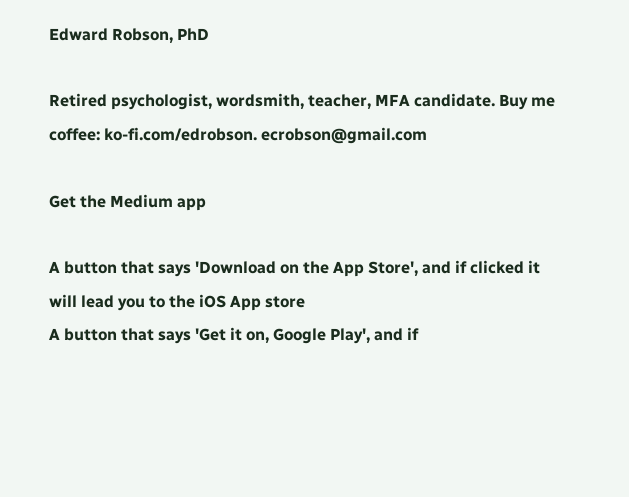Edward Robson, PhD

Retired psychologist, wordsmith, teacher, MFA candidate. Buy me coffee: ko-fi.com/edrobson. ecrobson@gmail.com

Get the Medium app

A button that says 'Download on the App Store', and if clicked it will lead you to the iOS App store
A button that says 'Get it on, Google Play', and if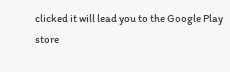clicked it will lead you to the Google Play store